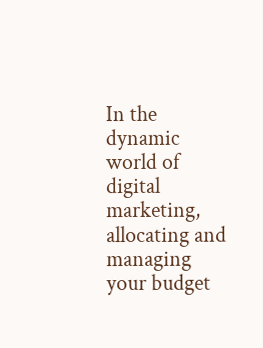In the dynamic world of digital marketing, allocating and managing your budget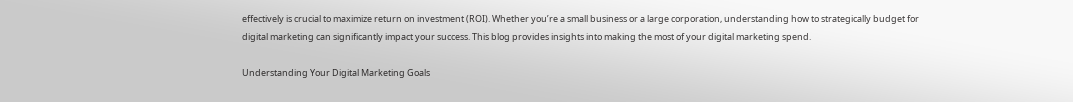effectively is crucial to maximize return on investment (ROI). Whether you’re a small business or a large corporation, understanding how to strategically budget for digital marketing can significantly impact your success. This blog provides insights into making the most of your digital marketing spend.

Understanding Your Digital Marketing Goals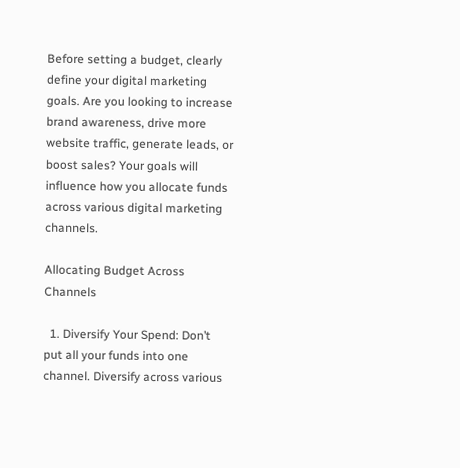Before setting a budget, clearly define your digital marketing goals. Are you looking to increase brand awareness, drive more website traffic, generate leads, or boost sales? Your goals will influence how you allocate funds across various digital marketing channels.

Allocating Budget Across Channels

  1. Diversify Your Spend: Don’t put all your funds into one channel. Diversify across various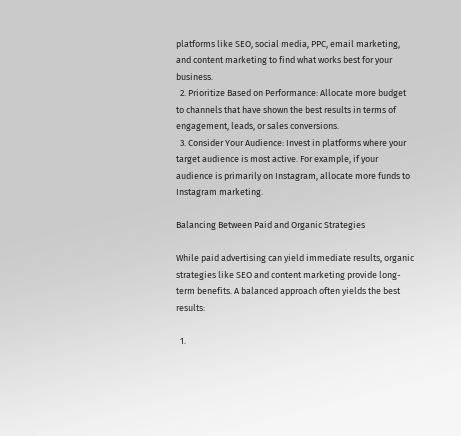platforms like SEO, social media, PPC, email marketing, and content marketing to find what works best for your business.
  2. Prioritize Based on Performance: Allocate more budget to channels that have shown the best results in terms of engagement, leads, or sales conversions.
  3. Consider Your Audience: Invest in platforms where your target audience is most active. For example, if your audience is primarily on Instagram, allocate more funds to Instagram marketing.

Balancing Between Paid and Organic Strategies

While paid advertising can yield immediate results, organic strategies like SEO and content marketing provide long-term benefits. A balanced approach often yields the best results:

  1.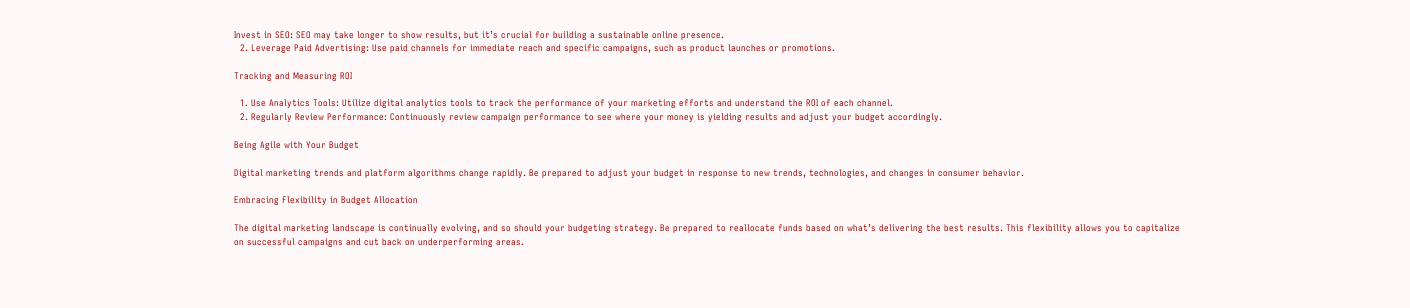Invest in SEO: SEO may take longer to show results, but it’s crucial for building a sustainable online presence.
  2. Leverage Paid Advertising: Use paid channels for immediate reach and specific campaigns, such as product launches or promotions.

Tracking and Measuring ROI

  1. Use Analytics Tools: Utilize digital analytics tools to track the performance of your marketing efforts and understand the ROI of each channel.
  2. Regularly Review Performance: Continuously review campaign performance to see where your money is yielding results and adjust your budget accordingly.

Being Agile with Your Budget

Digital marketing trends and platform algorithms change rapidly. Be prepared to adjust your budget in response to new trends, technologies, and changes in consumer behavior.

Embracing Flexibility in Budget Allocation

The digital marketing landscape is continually evolving, and so should your budgeting strategy. Be prepared to reallocate funds based on what’s delivering the best results. This flexibility allows you to capitalize on successful campaigns and cut back on underperforming areas.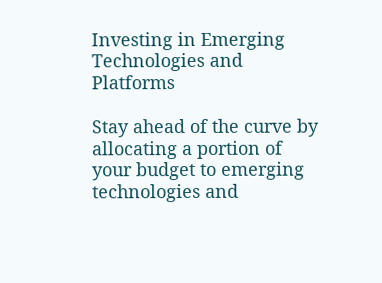Investing in Emerging Technologies and Platforms

Stay ahead of the curve by allocating a portion of your budget to emerging technologies and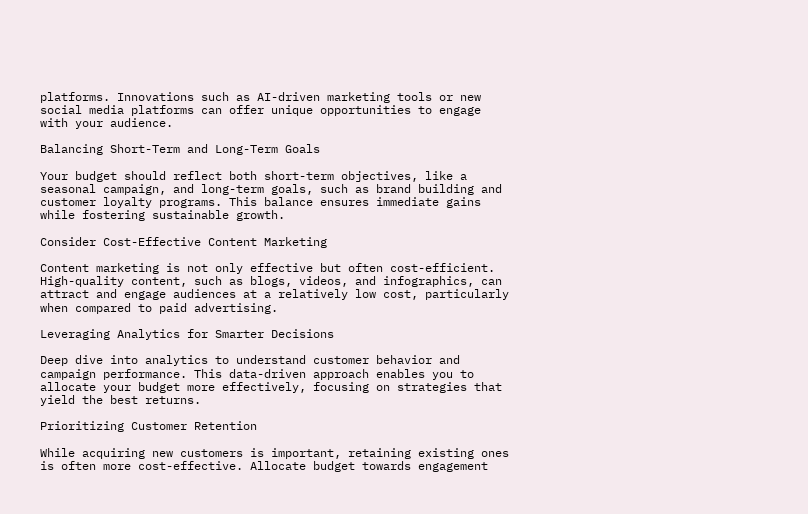platforms. Innovations such as AI-driven marketing tools or new social media platforms can offer unique opportunities to engage with your audience.

Balancing Short-Term and Long-Term Goals

Your budget should reflect both short-term objectives, like a seasonal campaign, and long-term goals, such as brand building and customer loyalty programs. This balance ensures immediate gains while fostering sustainable growth.

Consider Cost-Effective Content Marketing

Content marketing is not only effective but often cost-efficient. High-quality content, such as blogs, videos, and infographics, can attract and engage audiences at a relatively low cost, particularly when compared to paid advertising.

Leveraging Analytics for Smarter Decisions

Deep dive into analytics to understand customer behavior and campaign performance. This data-driven approach enables you to allocate your budget more effectively, focusing on strategies that yield the best returns.

Prioritizing Customer Retention

While acquiring new customers is important, retaining existing ones is often more cost-effective. Allocate budget towards engagement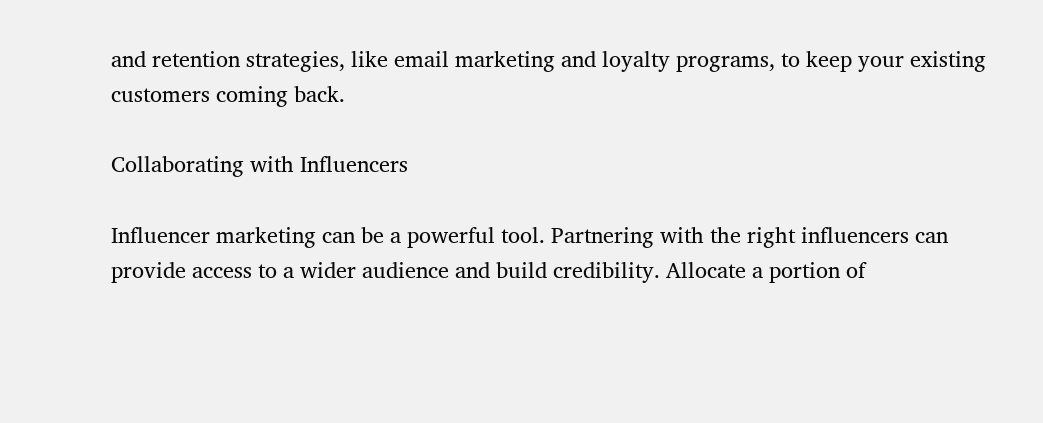and retention strategies, like email marketing and loyalty programs, to keep your existing customers coming back.

Collaborating with Influencers

Influencer marketing can be a powerful tool. Partnering with the right influencers can provide access to a wider audience and build credibility. Allocate a portion of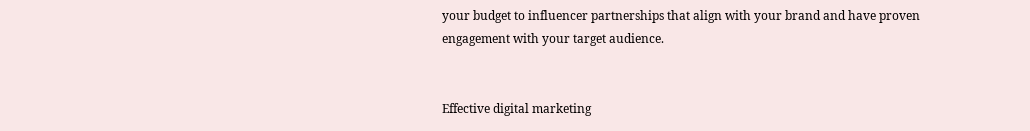your budget to influencer partnerships that align with your brand and have proven engagement with your target audience.


Effective digital marketing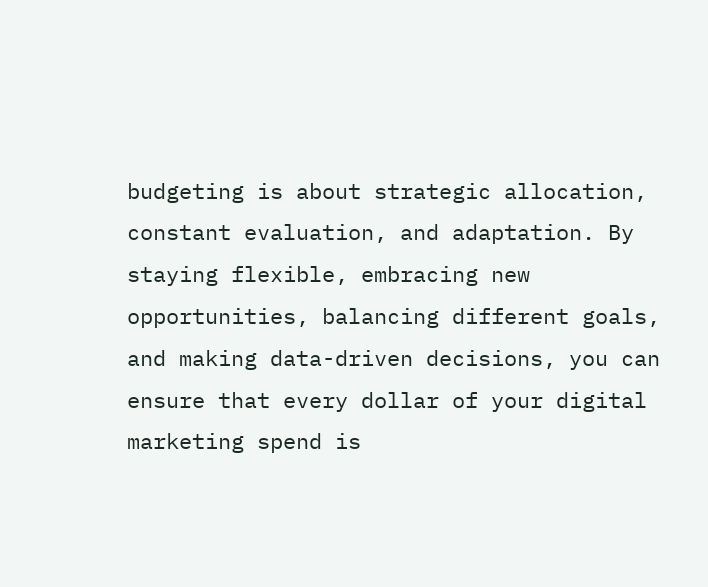budgeting is about strategic allocation, constant evaluation, and adaptation. By staying flexible, embracing new opportunities, balancing different goals, and making data-driven decisions, you can ensure that every dollar of your digital marketing spend is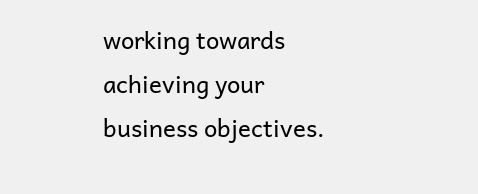working towards achieving your business objectives.